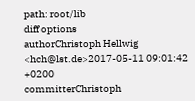path: root/lib
diff options
authorChristoph Hellwig <hch@lst.de>2017-05-11 09:01:42 +0200
committerChristoph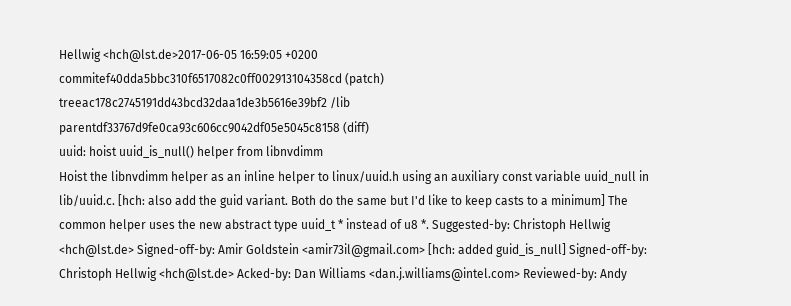Hellwig <hch@lst.de>2017-06-05 16:59:05 +0200
commitef40dda5bbc310f6517082c0ff002913104358cd (patch)
treeac178c2745191dd43bcd32daa1de3b5616e39bf2 /lib
parentdf33767d9fe0ca93c606cc9042df05e5045c8158 (diff)
uuid: hoist uuid_is_null() helper from libnvdimm
Hoist the libnvdimm helper as an inline helper to linux/uuid.h using an auxiliary const variable uuid_null in lib/uuid.c. [hch: also add the guid variant. Both do the same but I'd like to keep casts to a minimum] The common helper uses the new abstract type uuid_t * instead of u8 *. Suggested-by: Christoph Hellwig <hch@lst.de> Signed-off-by: Amir Goldstein <amir73il@gmail.com> [hch: added guid_is_null] Signed-off-by: Christoph Hellwig <hch@lst.de> Acked-by: Dan Williams <dan.j.williams@intel.com> Reviewed-by: Andy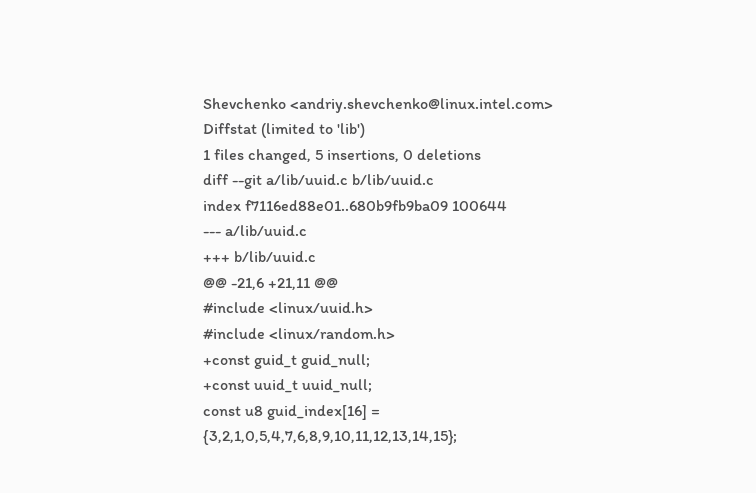Shevchenko <andriy.shevchenko@linux.intel.com>
Diffstat (limited to 'lib')
1 files changed, 5 insertions, 0 deletions
diff --git a/lib/uuid.c b/lib/uuid.c
index f7116ed88e01..680b9fb9ba09 100644
--- a/lib/uuid.c
+++ b/lib/uuid.c
@@ -21,6 +21,11 @@
#include <linux/uuid.h>
#include <linux/random.h>
+const guid_t guid_null;
+const uuid_t uuid_null;
const u8 guid_index[16] = {3,2,1,0,5,4,7,6,8,9,10,11,12,13,14,15};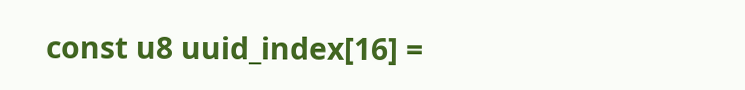const u8 uuid_index[16] =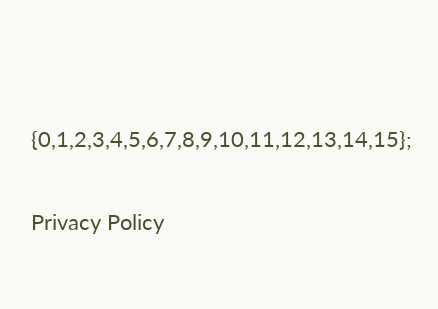{0,1,2,3,4,5,6,7,8,9,10,11,12,13,14,15};

Privacy Policy